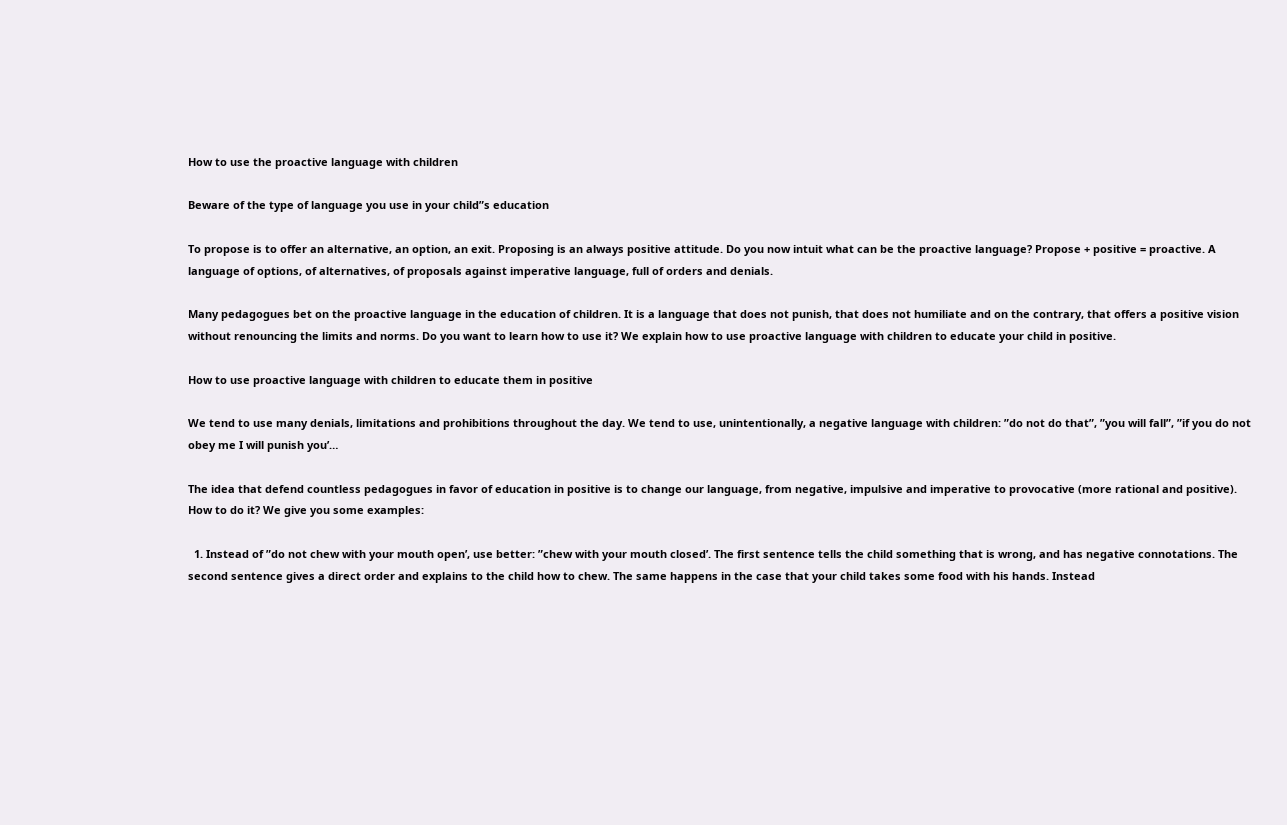How to use the proactive language with children

Beware of the type of language you use in your child”s education

To propose is to offer an alternative, an option, an exit. Proposing is an always positive attitude. Do you now intuit what can be the proactive language? Propose + positive = proactive. A language of options, of alternatives, of proposals against imperative language, full of orders and denials.

Many pedagogues bet on the proactive language in the education of children. It is a language that does not punish, that does not humiliate and on the contrary, that offers a positive vision without renouncing the limits and norms. Do you want to learn how to use it? We explain how to use proactive language with children to educate your child in positive.

How to use proactive language with children to educate them in positive

We tend to use many denials, limitations and prohibitions throughout the day. We tend to use, unintentionally, a negative language with children: ”do not do that”, ”you will fall”, ”if you do not obey me I will punish you’…

The idea that defend countless pedagogues in favor of education in positive is to change our language, from negative, impulsive and imperative to provocative (more rational and positive). How to do it? We give you some examples:

  1. Instead of ”do not chew with your mouth open’, use better: ”chew with your mouth closed’. The first sentence tells the child something that is wrong, and has negative connotations. The second sentence gives a direct order and explains to the child how to chew. The same happens in the case that your child takes some food with his hands. Instead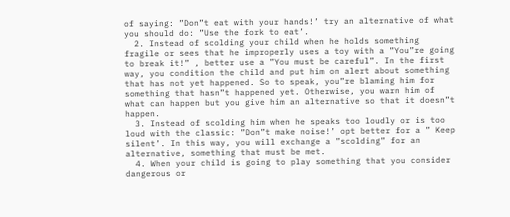of saying: ”Don”t eat with your hands!’ try an alternative of what you should do: ”Use the fork to eat’.
  2. Instead of scolding your child when he holds something fragile or sees that he improperly uses a toy with a ”You”re going to break it!” , better use a ”You must be careful”. In the first way, you condition the child and put him on alert about something that has not yet happened. So to speak, you”re blaming him for something that hasn”t happened yet. Otherwise, you warn him of what can happen but you give him an alternative so that it doesn”t happen.
  3. Instead of scolding him when he speaks too loudly or is too loud with the classic: ”Don”t make noise!’ opt better for a ” Keep silent’. In this way, you will exchange a ”scolding” for an alternative, something that must be met.
  4. When your child is going to play something that you consider dangerous or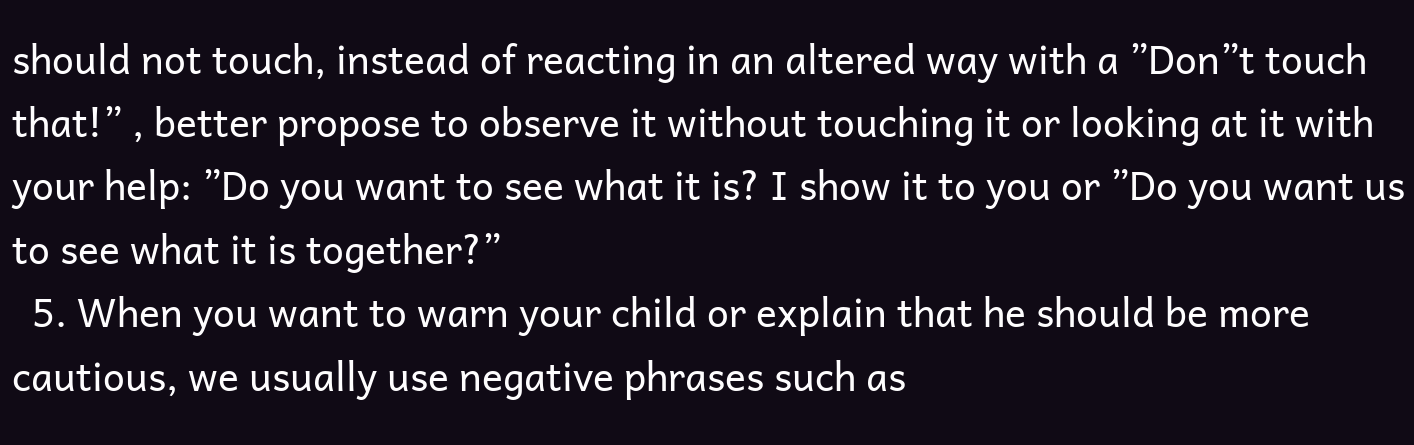should not touch, instead of reacting in an altered way with a ”Don”t touch that!” , better propose to observe it without touching it or looking at it with your help: ”Do you want to see what it is? I show it to you or ”Do you want us to see what it is together?”
  5. When you want to warn your child or explain that he should be more cautious, we usually use negative phrases such as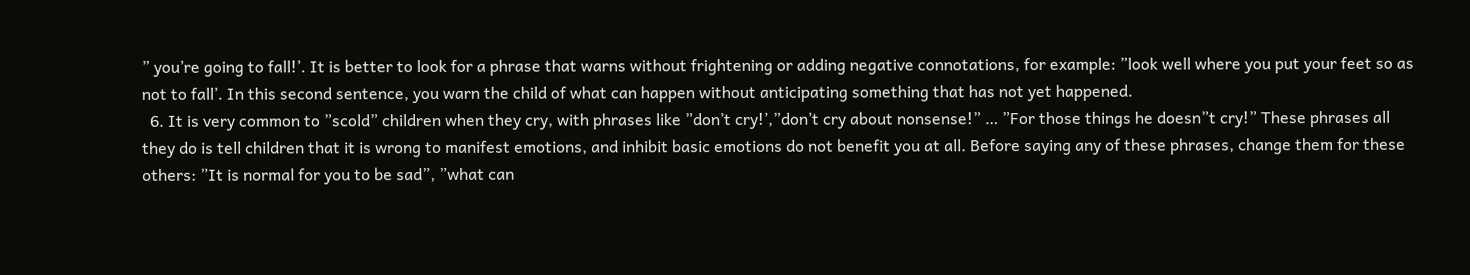” you’re going to fall!’. It is better to look for a phrase that warns without frightening or adding negative connotations, for example: ”look well where you put your feet so as not to fall’. In this second sentence, you warn the child of what can happen without anticipating something that has not yet happened.
  6. It is very common to ”scold” children when they cry, with phrases like ”don’t cry!’,”don’t cry about nonsense!” … ”For those things he doesn”t cry!” These phrases all they do is tell children that it is wrong to manifest emotions, and inhibit basic emotions do not benefit you at all. Before saying any of these phrases, change them for these others: ”It is normal for you to be sad”, ”what can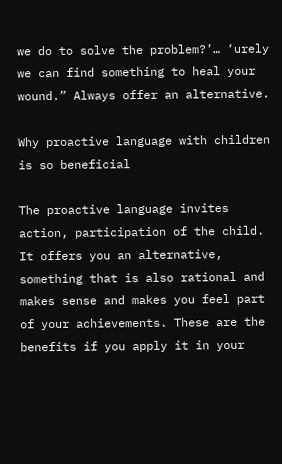we do to solve the problem?’… ‘urely we can find something to heal your wound.” Always offer an alternative.

Why proactive language with children is so beneficial

The proactive language invites action, participation of the child. It offers you an alternative, something that is also rational and makes sense and makes you feel part of your achievements. These are the benefits if you apply it in your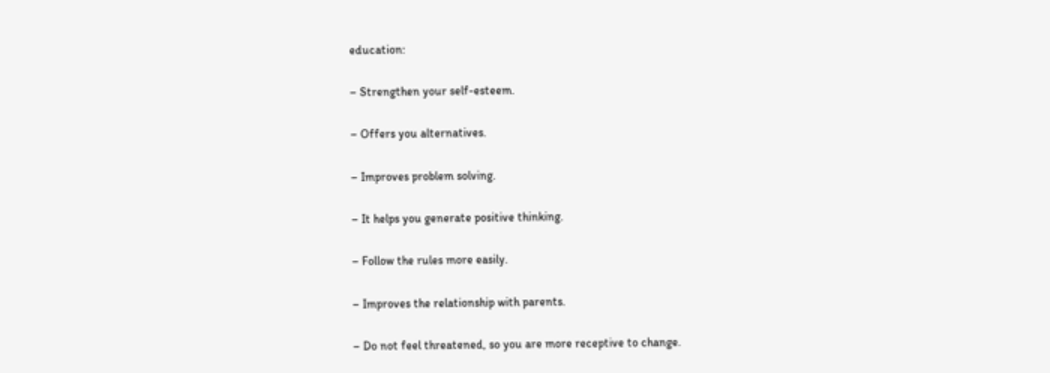education:

– Strengthen your self-esteem.

– Offers you alternatives.

– Improves problem solving.

– It helps you generate positive thinking.

– Follow the rules more easily.

– Improves the relationship with parents.

– Do not feel threatened, so you are more receptive to change.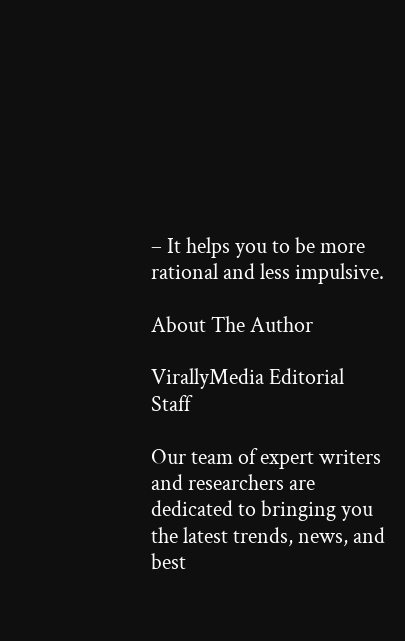– It helps you to be more rational and less impulsive.

About The Author

VirallyMedia Editorial Staff

Our team of expert writers and researchers are dedicated to bringing you the latest trends, news, and best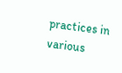practices in various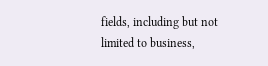fields, including but not limited to business,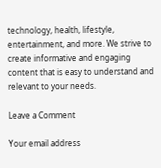technology, health, lifestyle, entertainment, and more. We strive to create informative and engaging content that is easy to understand and relevant to your needs.

Leave a Comment

Your email address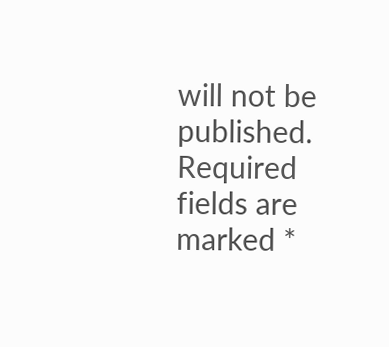will not be published. Required fields are marked *